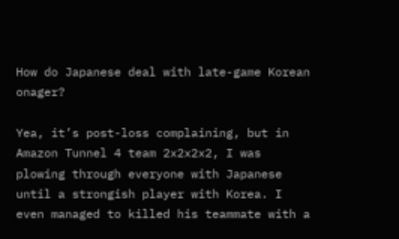How do Japanese deal with late-game Korean onager?

Yea, it’s post-loss complaining, but in Amazon Tunnel 4 team 2x2x2x2, I was plowing through everyone with Japanese until a strongish player with Korea. I even managed to killed his teammate with a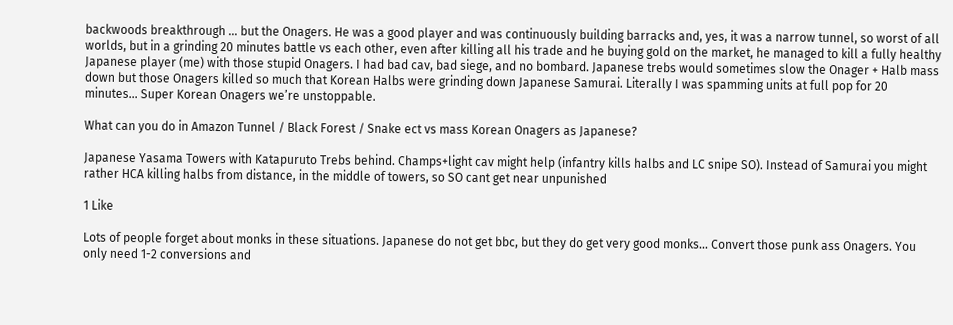backwoods breakthrough … but the Onagers. He was a good player and was continuously building barracks and, yes, it was a narrow tunnel, so worst of all worlds, but in a grinding 20 minutes battle vs each other, even after killing all his trade and he buying gold on the market, he managed to kill a fully healthy Japanese player (me) with those stupid Onagers. I had bad cav, bad siege, and no bombard. Japanese trebs would sometimes slow the Onager + Halb mass down but those Onagers killed so much that Korean Halbs were grinding down Japanese Samurai. Literally I was spamming units at full pop for 20 minutes… Super Korean Onagers we’re unstoppable.

What can you do in Amazon Tunnel / Black Forest / Snake ect vs mass Korean Onagers as Japanese?

Japanese Yasama Towers with Katapuruto Trebs behind. Champs+light cav might help (infantry kills halbs and LC snipe SO). Instead of Samurai you might rather HCA killing halbs from distance, in the middle of towers, so SO cant get near unpunished

1 Like

Lots of people forget about monks in these situations. Japanese do not get bbc, but they do get very good monks… Convert those punk ass Onagers. You only need 1-2 conversions and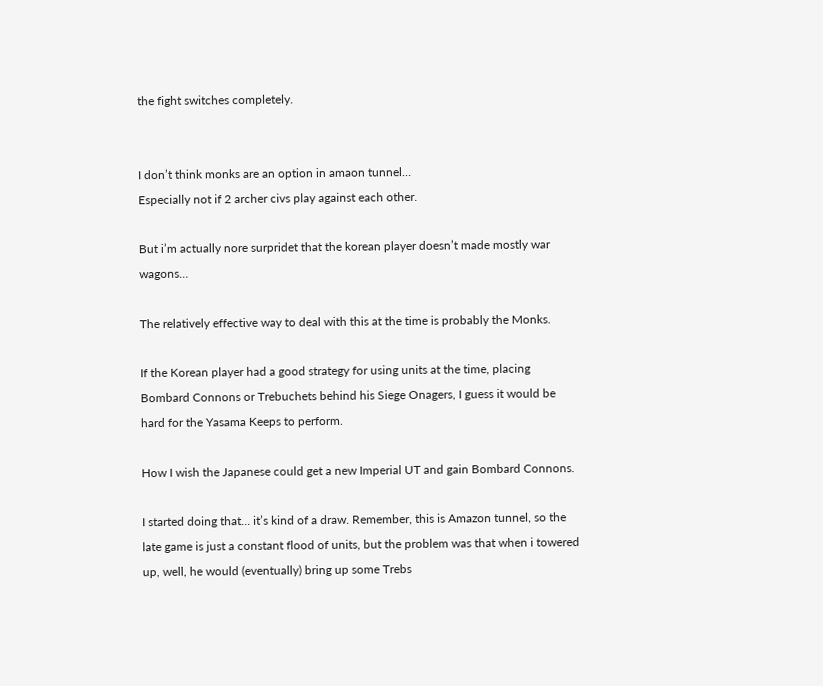the fight switches completely.


I don’t think monks are an option in amaon tunnel…
Especially not if 2 archer civs play against each other.

But i’m actually nore surpridet that the korean player doesn’t made mostly war wagons…

The relatively effective way to deal with this at the time is probably the Monks.

If the Korean player had a good strategy for using units at the time, placing Bombard Connons or Trebuchets behind his Siege Onagers, I guess it would be hard for the Yasama Keeps to perform.

How I wish the Japanese could get a new Imperial UT and gain Bombard Connons.

I started doing that… it’s kind of a draw. Remember, this is Amazon tunnel, so the late game is just a constant flood of units, but the problem was that when i towered up, well, he would (eventually) bring up some Trebs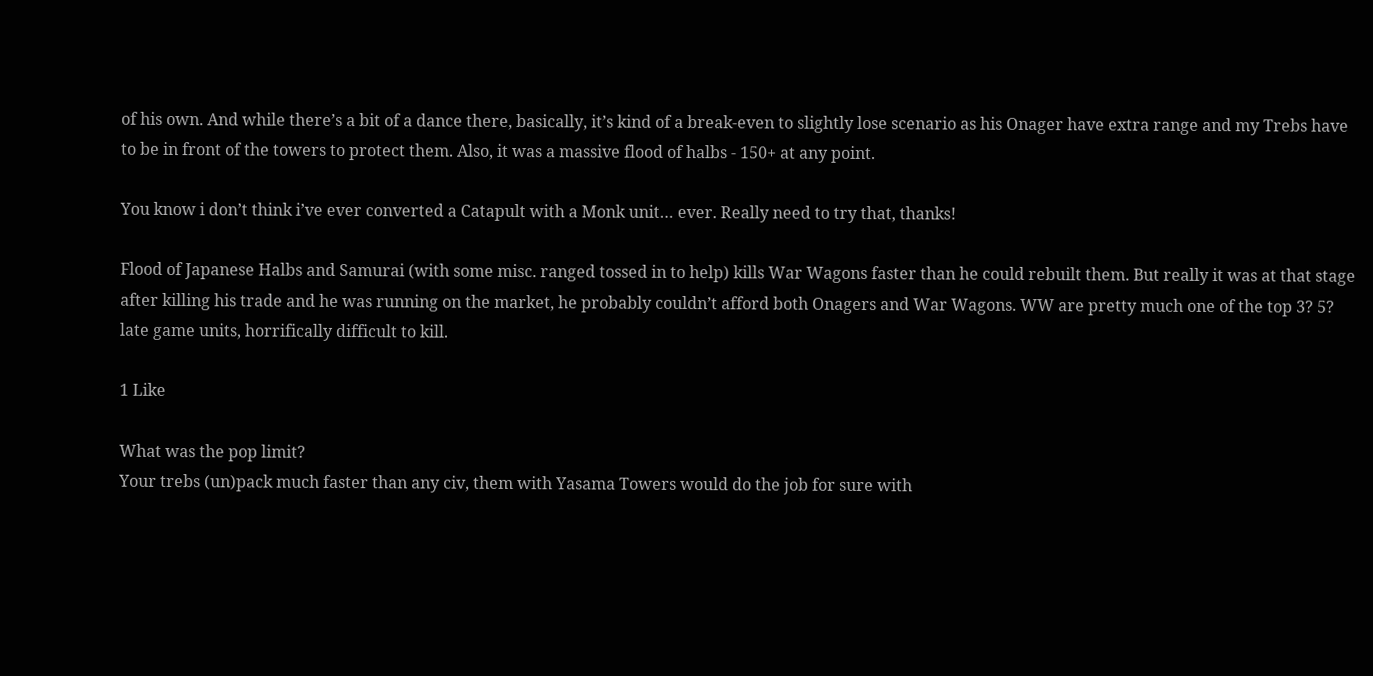of his own. And while there’s a bit of a dance there, basically, it’s kind of a break-even to slightly lose scenario as his Onager have extra range and my Trebs have to be in front of the towers to protect them. Also, it was a massive flood of halbs - 150+ at any point.

You know i don’t think i’ve ever converted a Catapult with a Monk unit… ever. Really need to try that, thanks!

Flood of Japanese Halbs and Samurai (with some misc. ranged tossed in to help) kills War Wagons faster than he could rebuilt them. But really it was at that stage after killing his trade and he was running on the market, he probably couldn’t afford both Onagers and War Wagons. WW are pretty much one of the top 3? 5? late game units, horrifically difficult to kill.

1 Like

What was the pop limit?
Your trebs (un)pack much faster than any civ, them with Yasama Towers would do the job for sure with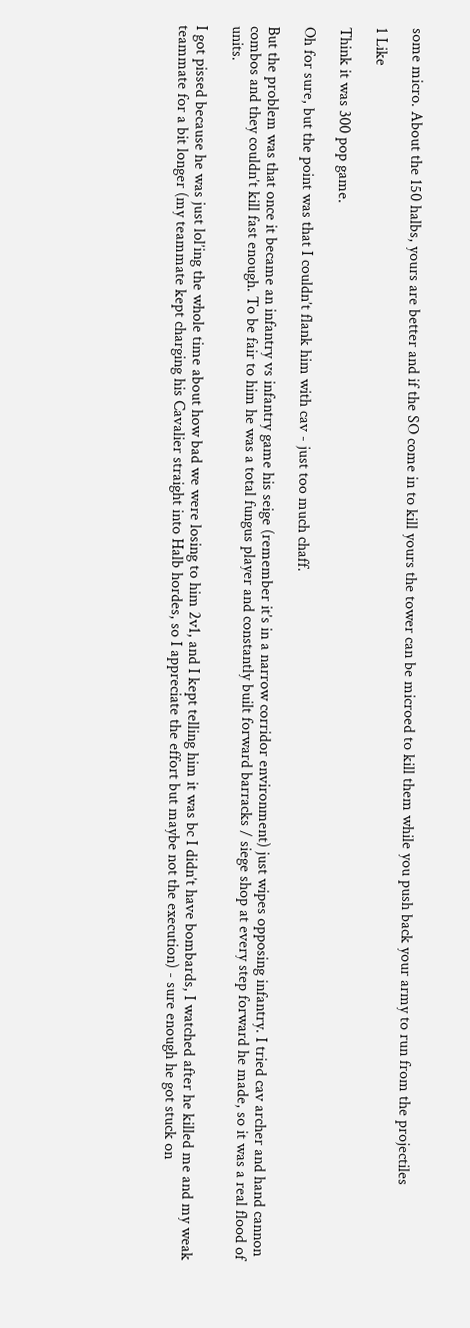some micro. About the 150 halbs, yours are better and if the SO come in to kill yours the tower can be microed to kill them while you push back your army to run from the projectiles

1 Like

Think it was 300 pop game.

Oh for sure, but the point was that I couldn’t flank him with cav - just too much chaff.

But the problem was that once it became an infantry vs infantry game his seige (remember it’s in a narrow corridor environment) just wipes opposing infantry. I tried cav archer and hand cannon combos and they couldn’t kill fast enough. To be fair to him he was a total fungus player and constantly built forward barracks / siege shop at every step forward he made, so it was a real flood of units.

I got pissed because he was just lol’ing the whole time about how bad we were losing to him 2v1, and I kept telling him it was bc I didn’t have bombards, I watched after he killed me and my weak teammate for a bit longer (my teammate kept charging his Cavalier straight into Halb hordes, so I appreciate the effort but maybe not the execution) - sure enough he got stuck on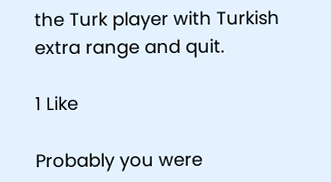the Turk player with Turkish extra range and quit.

1 Like

Probably you were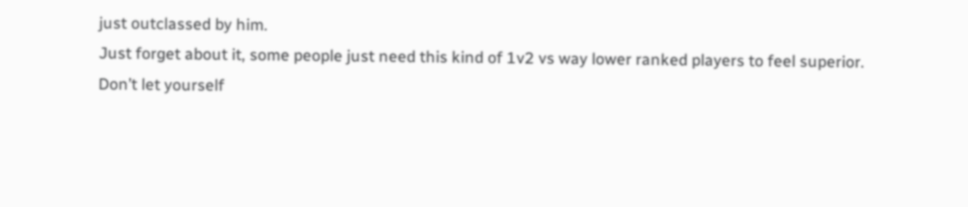just outclassed by him.
Just forget about it, some people just need this kind of 1v2 vs way lower ranked players to feel superior.
Don’t let yourself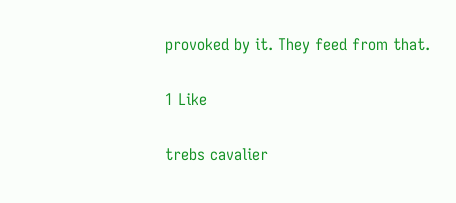provoked by it. They feed from that.

1 Like

trebs cavalier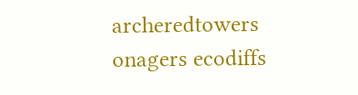archeredtowers onagers ecodiffs